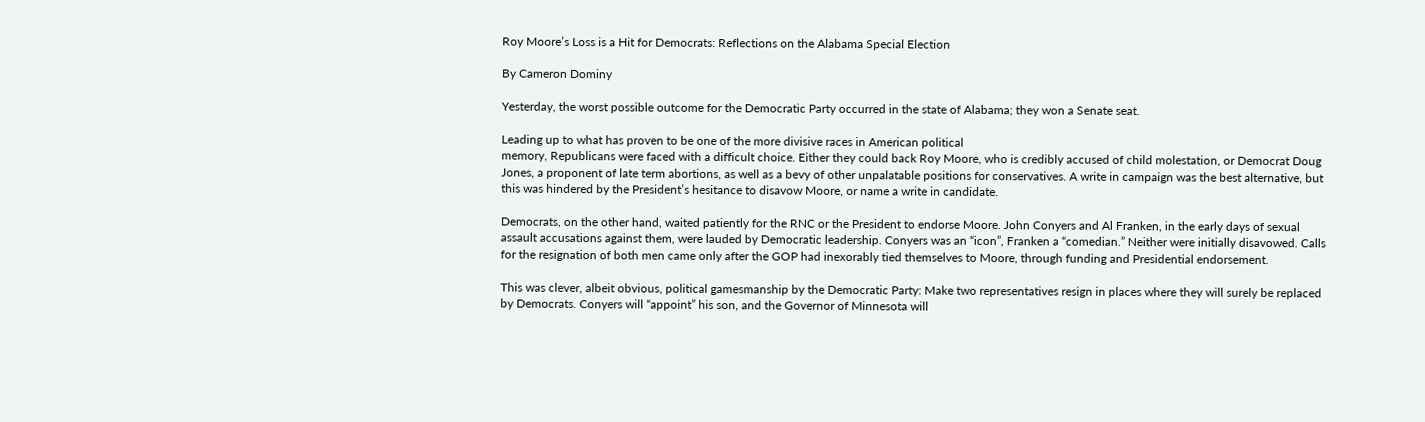Roy Moore’s Loss is a Hit for Democrats: Reflections on the Alabama Special Election

By Cameron Dominy

Yesterday, the worst possible outcome for the Democratic Party occurred in the state of Alabama; they won a Senate seat.

Leading up to what has proven to be one of the more divisive races in American political
memory, Republicans were faced with a difficult choice. Either they could back Roy Moore, who is credibly accused of child molestation, or Democrat Doug Jones, a proponent of late term abortions, as well as a bevy of other unpalatable positions for conservatives. A write in campaign was the best alternative, but this was hindered by the President’s hesitance to disavow Moore, or name a write in candidate.

Democrats, on the other hand, waited patiently for the RNC or the President to endorse Moore. John Conyers and Al Franken, in the early days of sexual assault accusations against them, were lauded by Democratic leadership. Conyers was an “icon”, Franken a “comedian.” Neither were initially disavowed. Calls for the resignation of both men came only after the GOP had inexorably tied themselves to Moore, through funding and Presidential endorsement.

This was clever, albeit obvious, political gamesmanship by the Democratic Party: Make two representatives resign in places where they will surely be replaced by Democrats. Conyers will “appoint” his son, and the Governor of Minnesota will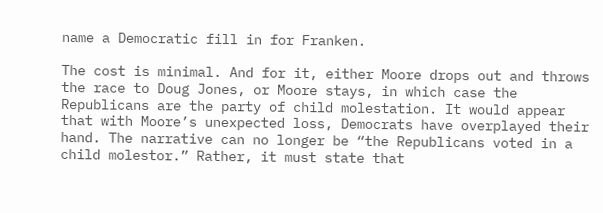name a Democratic fill in for Franken.

The cost is minimal. And for it, either Moore drops out and throws the race to Doug Jones, or Moore stays, in which case the Republicans are the party of child molestation. It would appear that with Moore’s unexpected loss, Democrats have overplayed their hand. The narrative can no longer be “the Republicans voted in a child molestor.” Rather, it must state that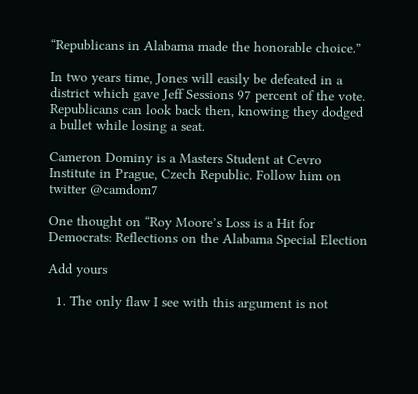“Republicans in Alabama made the honorable choice.”

In two years time, Jones will easily be defeated in a district which gave Jeff Sessions 97 percent of the vote. Republicans can look back then, knowing they dodged a bullet while losing a seat.

Cameron Dominy is a Masters Student at Cevro Institute in Prague, Czech Republic. Follow him on twitter @camdom7

One thought on “Roy Moore’s Loss is a Hit for Democrats: Reflections on the Alabama Special Election

Add yours

  1. The only flaw I see with this argument is not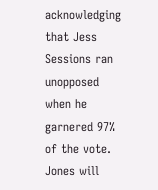acknowledging that Jess Sessions ran unopposed when he garnered 97% of the vote. Jones will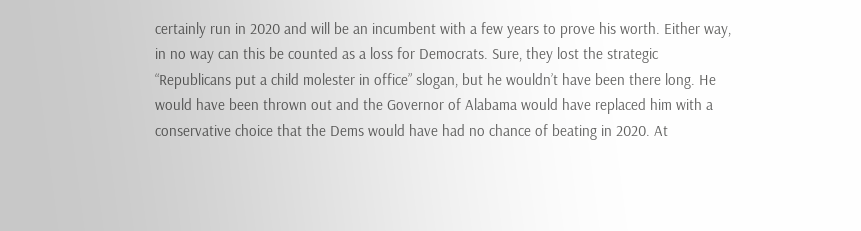certainly run in 2020 and will be an incumbent with a few years to prove his worth. Either way, in no way can this be counted as a loss for Democrats. Sure, they lost the strategic “Republicans put a child molester in office” slogan, but he wouldn’t have been there long. He would have been thrown out and the Governor of Alabama would have replaced him with a conservative choice that the Dems would have had no chance of beating in 2020. At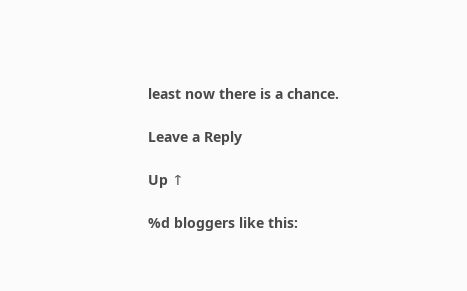least now there is a chance.

Leave a Reply

Up ↑

%d bloggers like this: